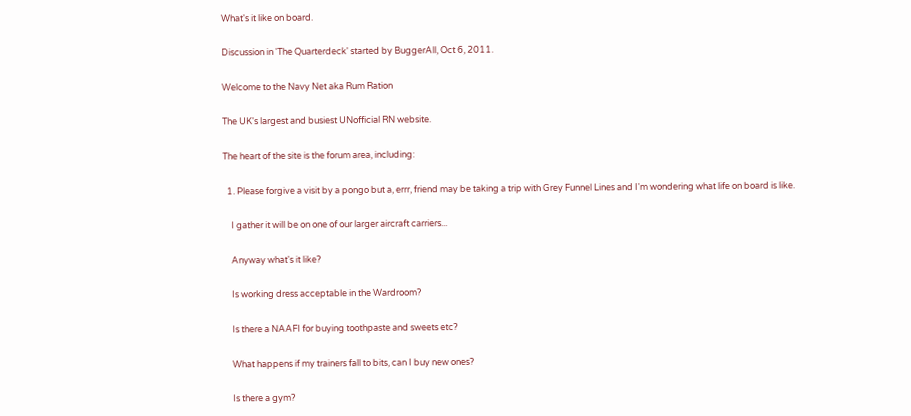What's it like on board.

Discussion in 'The Quarterdeck' started by BuggerAll, Oct 6, 2011.

Welcome to the Navy Net aka Rum Ration

The UK's largest and busiest UNofficial RN website.

The heart of the site is the forum area, including:

  1. Please forgive a visit by a pongo but a, errr, friend may be taking a trip with Grey Funnel Lines and I'm wondering what life on board is like.

    I gather it will be on one of our larger aircraft carriers...

    Anyway what's it like?

    Is working dress acceptable in the Wardroom?

    Is there a NAAFI for buying toothpaste and sweets etc?

    What happens if my trainers fall to bits, can I buy new ones?

    Is there a gym?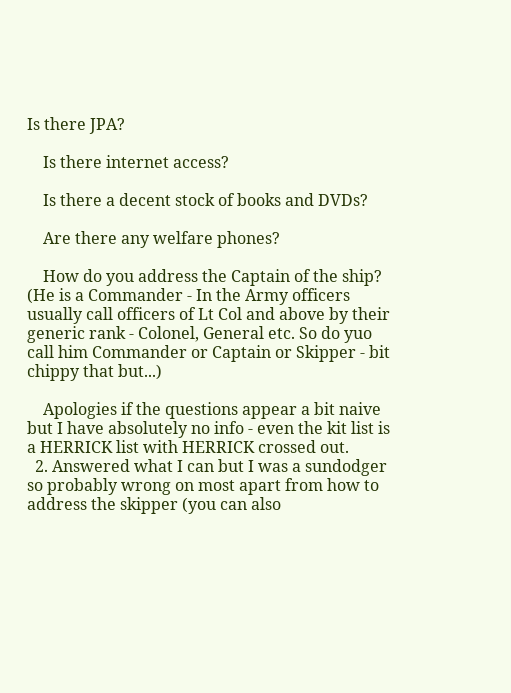Is there JPA?

    Is there internet access?

    Is there a decent stock of books and DVDs?

    Are there any welfare phones?

    How do you address the Captain of the ship? (He is a Commander - In the Army officers usually call officers of Lt Col and above by their generic rank - Colonel, General etc. So do yuo call him Commander or Captain or Skipper - bit chippy that but...)

    Apologies if the questions appear a bit naive but I have absolutely no info - even the kit list is a HERRICK list with HERRICK crossed out.
  2. Answered what I can but I was a sundodger so probably wrong on most apart from how to address the skipper (you can also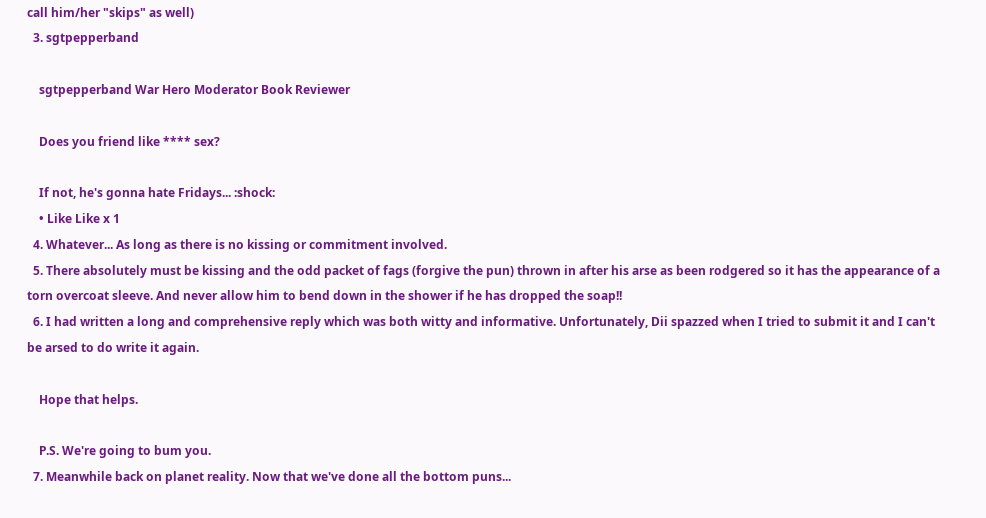call him/her "skips" as well)
  3. sgtpepperband

    sgtpepperband War Hero Moderator Book Reviewer

    Does you friend like **** sex?

    If not, he's gonna hate Fridays... :shock:
    • Like Like x 1
  4. Whatever... As long as there is no kissing or commitment involved.
  5. There absolutely must be kissing and the odd packet of fags (forgive the pun) thrown in after his arse as been rodgered so it has the appearance of a torn overcoat sleeve. And never allow him to bend down in the shower if he has dropped the soap!!
  6. I had written a long and comprehensive reply which was both witty and informative. Unfortunately, Dii spazzed when I tried to submit it and I can't be arsed to do write it again.

    Hope that helps.

    P.S. We're going to bum you.
  7. Meanwhile back on planet reality. Now that we've done all the bottom puns...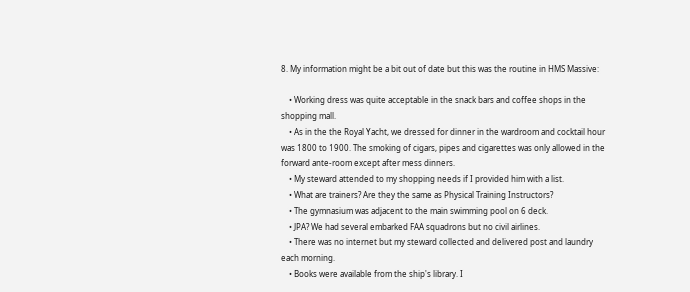8. My information might be a bit out of date but this was the routine in HMS Massive:

    • Working dress was quite acceptable in the snack bars and coffee shops in the shopping mall.
    • As in the the Royal Yacht, we dressed for dinner in the wardroom and cocktail hour was 1800 to 1900. The smoking of cigars, pipes and cigarettes was only allowed in the forward ante-room except after mess dinners.
    • My steward attended to my shopping needs if I provided him with a list.
    • What are trainers? Are they the same as Physical Training Instructors?
    • The gymnasium was adjacent to the main swimming pool on 6 deck.
    • JPA? We had several embarked FAA squadrons but no civil airlines.
    • There was no internet but my steward collected and delivered post and laundry each morning.
    • Books were available from the ship's library. I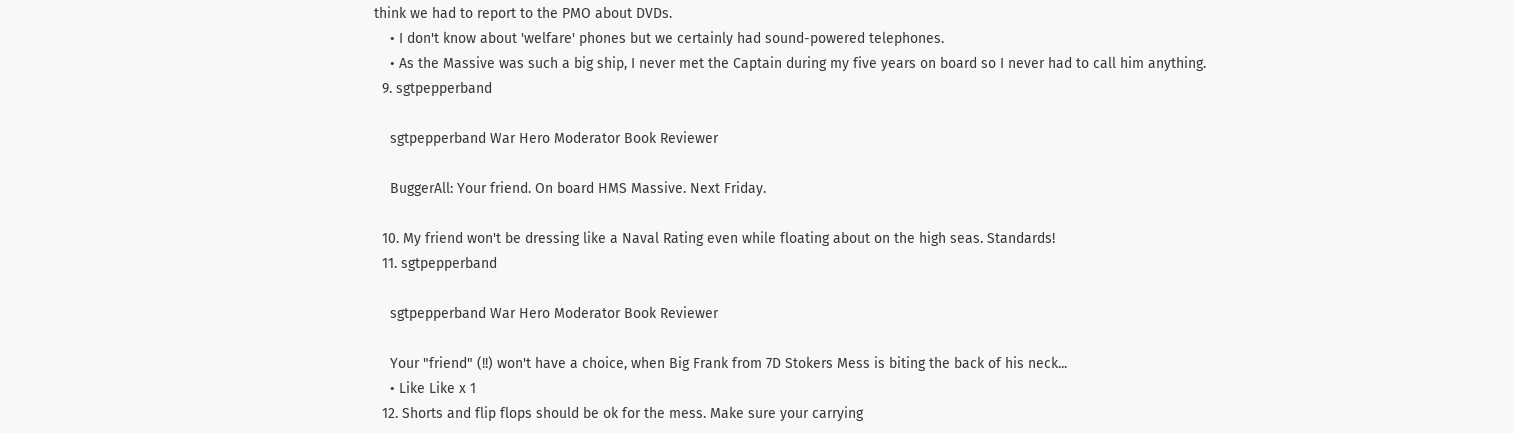think we had to report to the PMO about DVDs.
    • I don't know about 'welfare' phones but we certainly had sound-powered telephones.
    • As the Massive was such a big ship, I never met the Captain during my five years on board so I never had to call him anything.
  9. sgtpepperband

    sgtpepperband War Hero Moderator Book Reviewer

    BuggerAll: Your friend. On board HMS Massive. Next Friday.

  10. My friend won't be dressing like a Naval Rating even while floating about on the high seas. Standards!
  11. sgtpepperband

    sgtpepperband War Hero Moderator Book Reviewer

    Your "friend" (!!) won't have a choice, when Big Frank from 7D Stokers Mess is biting the back of his neck...
    • Like Like x 1
  12. Shorts and flip flops should be ok for the mess. Make sure your carrying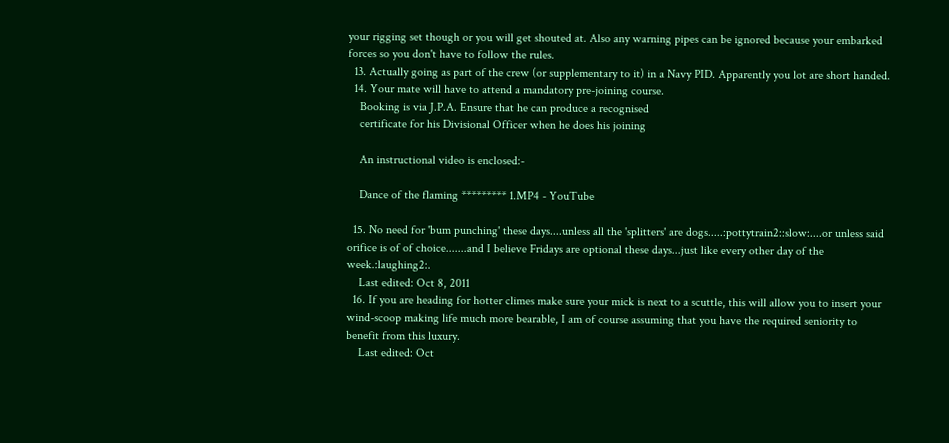your rigging set though or you will get shouted at. Also any warning pipes can be ignored because your embarked forces so you don't have to follow the rules.
  13. Actually going as part of the crew (or supplementary to it) in a Navy PID. Apparently you lot are short handed.
  14. Your mate will have to attend a mandatory pre-joining course.
    Booking is via J.P.A. Ensure that he can produce a recognised
    certificate for his Divisional Officer when he does his joining

    An instructional video is enclosed:-

    Dance of the flaming ********* 1.MP4 - YouTube

  15. No need for 'bum punching' these days....unless all the 'splitters' are dogs.....:pottytrain2::slow:....or unless said orifice is of of choice.......and I believe Fridays are optional these days...just like every other day of the week.:laughing2:.
    Last edited: Oct 8, 2011
  16. If you are heading for hotter climes make sure your mick is next to a scuttle, this will allow you to insert your wind-scoop making life much more bearable, I am of course assuming that you have the required seniority to benefit from this luxury.
    Last edited: Oct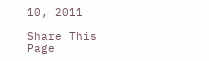10, 2011

Share This Page